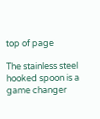top of page

The stainless steel hooked spoon is a game changer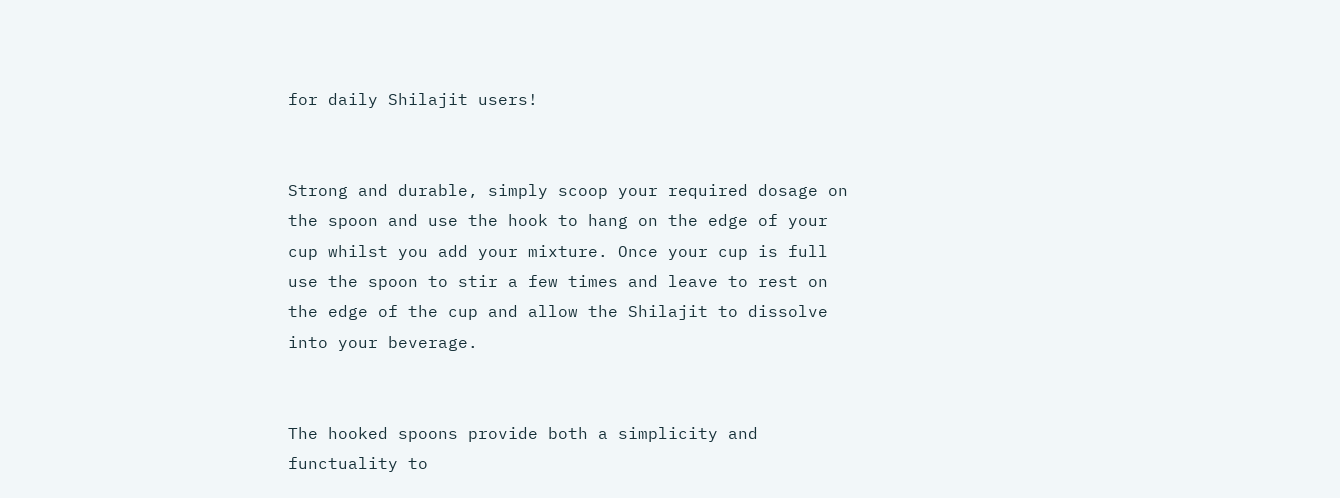for daily Shilajit users!


Strong and durable, simply scoop your required dosage on the spoon and use the hook to hang on the edge of your cup whilst you add your mixture. Once your cup is full use the spoon to stir a few times and leave to rest on the edge of the cup and allow the Shilajit to dissolve into your beverage.


The hooked spoons provide both a simplicity and functuality to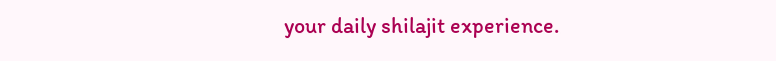your daily shilajit experience.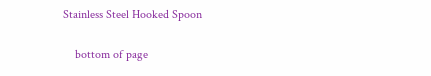Stainless Steel Hooked Spoon

    bottom of page